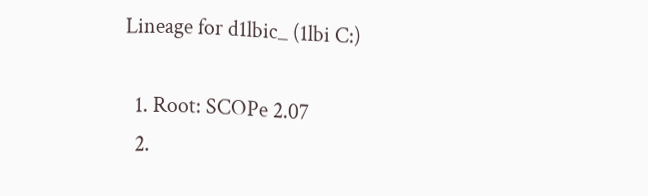Lineage for d1lbic_ (1lbi C:)

  1. Root: SCOPe 2.07
  2.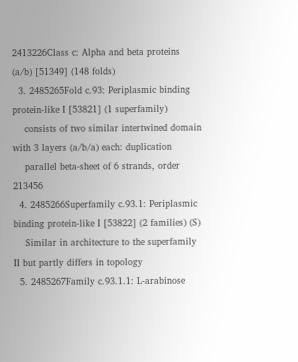2413226Class c: Alpha and beta proteins (a/b) [51349] (148 folds)
  3. 2485265Fold c.93: Periplasmic binding protein-like I [53821] (1 superfamily)
    consists of two similar intertwined domain with 3 layers (a/b/a) each: duplication
    parallel beta-sheet of 6 strands, order 213456
  4. 2485266Superfamily c.93.1: Periplasmic binding protein-like I [53822] (2 families) (S)
    Similar in architecture to the superfamily II but partly differs in topology
  5. 2485267Family c.93.1.1: L-arabinose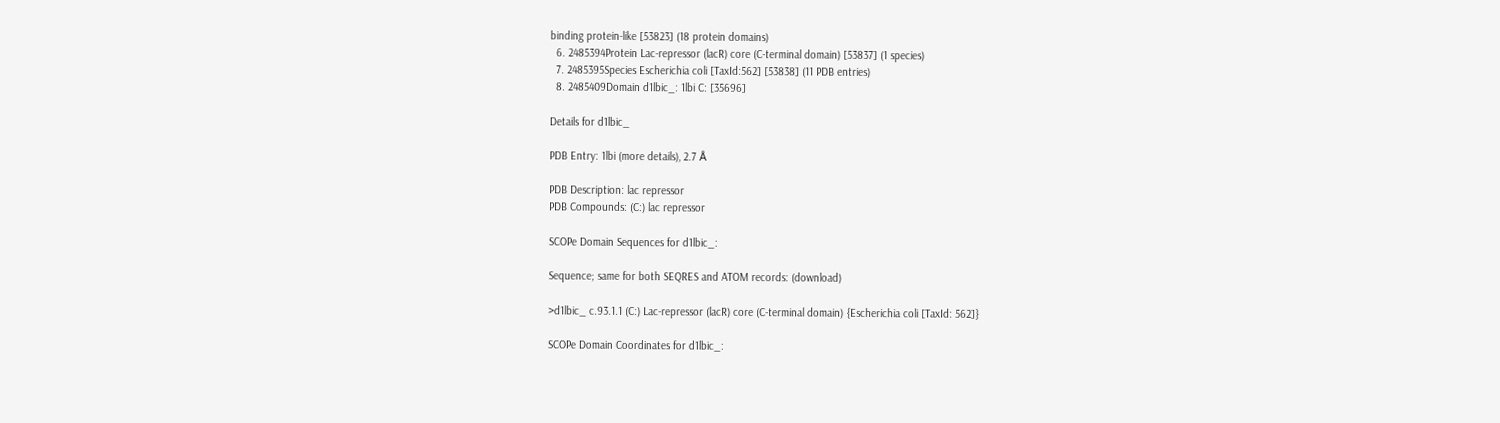binding protein-like [53823] (18 protein domains)
  6. 2485394Protein Lac-repressor (lacR) core (C-terminal domain) [53837] (1 species)
  7. 2485395Species Escherichia coli [TaxId:562] [53838] (11 PDB entries)
  8. 2485409Domain d1lbic_: 1lbi C: [35696]

Details for d1lbic_

PDB Entry: 1lbi (more details), 2.7 Å

PDB Description: lac repressor
PDB Compounds: (C:) lac repressor

SCOPe Domain Sequences for d1lbic_:

Sequence; same for both SEQRES and ATOM records: (download)

>d1lbic_ c.93.1.1 (C:) Lac-repressor (lacR) core (C-terminal domain) {Escherichia coli [TaxId: 562]}

SCOPe Domain Coordinates for d1lbic_: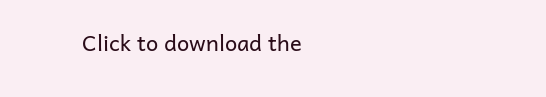Click to download the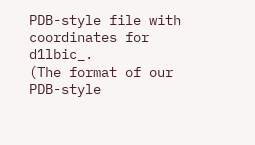PDB-style file with coordinates for d1lbic_.
(The format of our PDB-style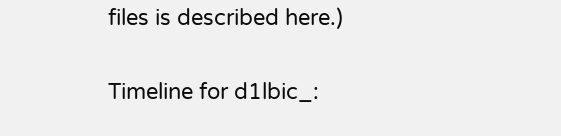files is described here.)

Timeline for d1lbic_: